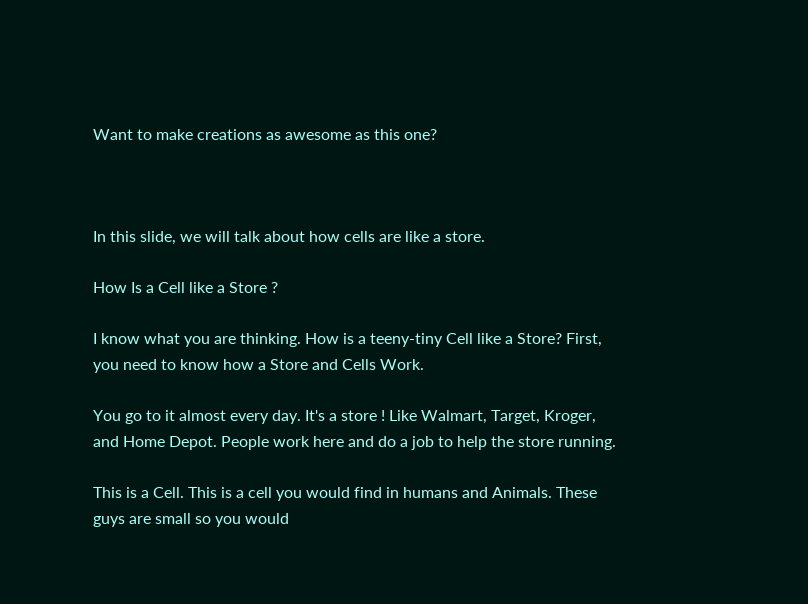Want to make creations as awesome as this one?



In this slide, we will talk about how cells are like a store.

How Is a Cell like a Store ?

I know what you are thinking. How is a teeny-tiny Cell like a Store? First, you need to know how a Store and Cells Work.

You go to it almost every day. It's a store ! Like Walmart, Target, Kroger, and Home Depot. People work here and do a job to help the store running.

This is a Cell. This is a cell you would find in humans and Animals. These guys are small so you would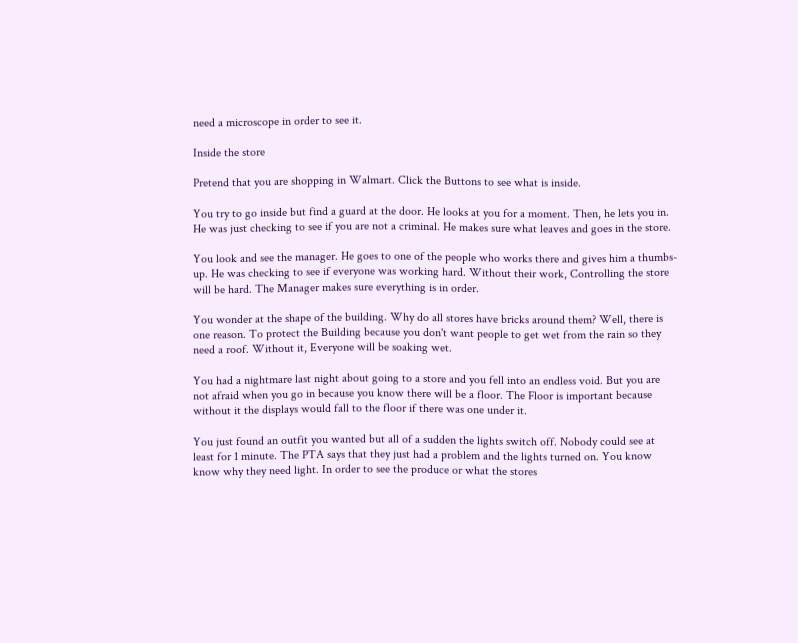need a microscope in order to see it.

Inside the store

Pretend that you are shopping in Walmart. Click the Buttons to see what is inside.

You try to go inside but find a guard at the door. He looks at you for a moment. Then, he lets you in. He was just checking to see if you are not a criminal. He makes sure what leaves and goes in the store.

You look and see the manager. He goes to one of the people who works there and gives him a thumbs-up. He was checking to see if everyone was working hard. Without their work, Controlling the store will be hard. The Manager makes sure everything is in order.

You wonder at the shape of the building. Why do all stores have bricks around them? Well, there is one reason. To protect the Building because you don't want people to get wet from the rain so they need a roof. Without it, Everyone will be soaking wet.

You had a nightmare last night about going to a store and you fell into an endless void. But you are not afraid when you go in because you know there will be a floor. The Floor is important because without it the displays would fall to the floor if there was one under it.

You just found an outfit you wanted but all of a sudden the lights switch off. Nobody could see at least for 1 minute. The PTA says that they just had a problem and the lights turned on. You know know why they need light. In order to see the produce or what the stores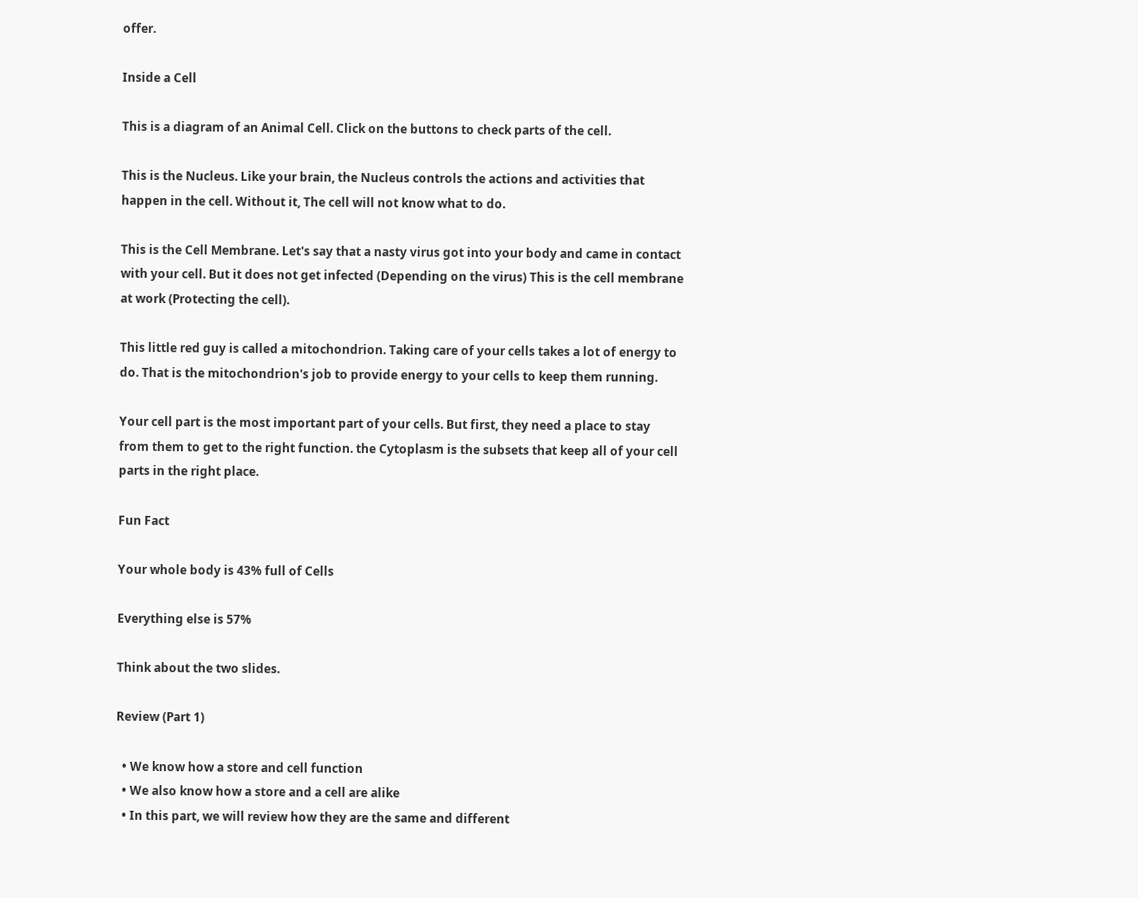offer.

Inside a Cell

This is a diagram of an Animal Cell. Click on the buttons to check parts of the cell.

This is the Nucleus. Like your brain, the Nucleus controls the actions and activities that happen in the cell. Without it, The cell will not know what to do.

This is the Cell Membrane. Let's say that a nasty virus got into your body and came in contact with your cell. But it does not get infected (Depending on the virus) This is the cell membrane at work (Protecting the cell).

This little red guy is called a mitochondrion. Taking care of your cells takes a lot of energy to do. That is the mitochondrion's job to provide energy to your cells to keep them running.

Your cell part is the most important part of your cells. But first, they need a place to stay from them to get to the right function. the Cytoplasm is the subsets that keep all of your cell parts in the right place.

Fun Fact

Your whole body is 43% full of Cells

Everything else is 57%

Think about the two slides.

Review (Part 1)

  • We know how a store and cell function
  • We also know how a store and a cell are alike
  • In this part, we will review how they are the same and different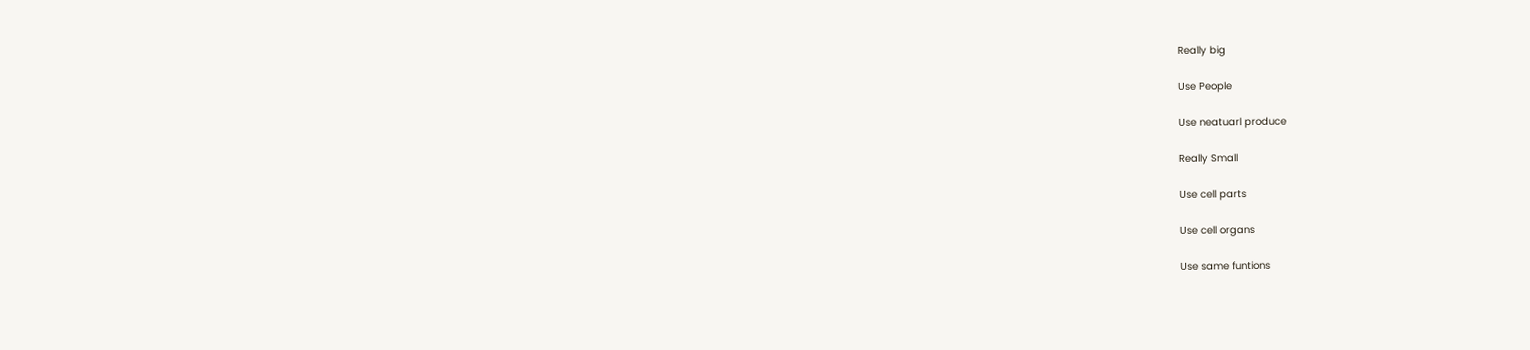Really big

Use People

Use neatuarl produce

Really Small

Use cell parts

Use cell organs

Use same funtions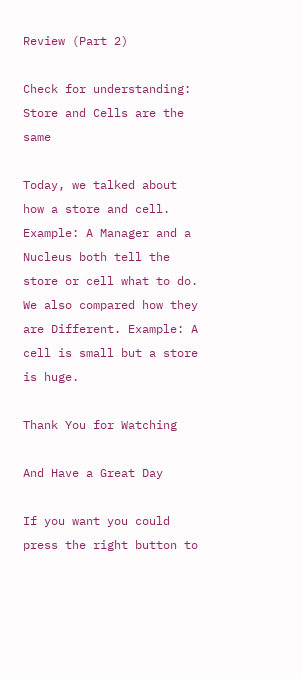Review (Part 2)

Check for understanding: Store and Cells are the same

Today, we talked about how a store and cell. Example: A Manager and a Nucleus both tell the store or cell what to do. We also compared how they are Different. Example: A cell is small but a store is huge.

Thank You for Watching

And Have a Great Day

If you want you could press the right button to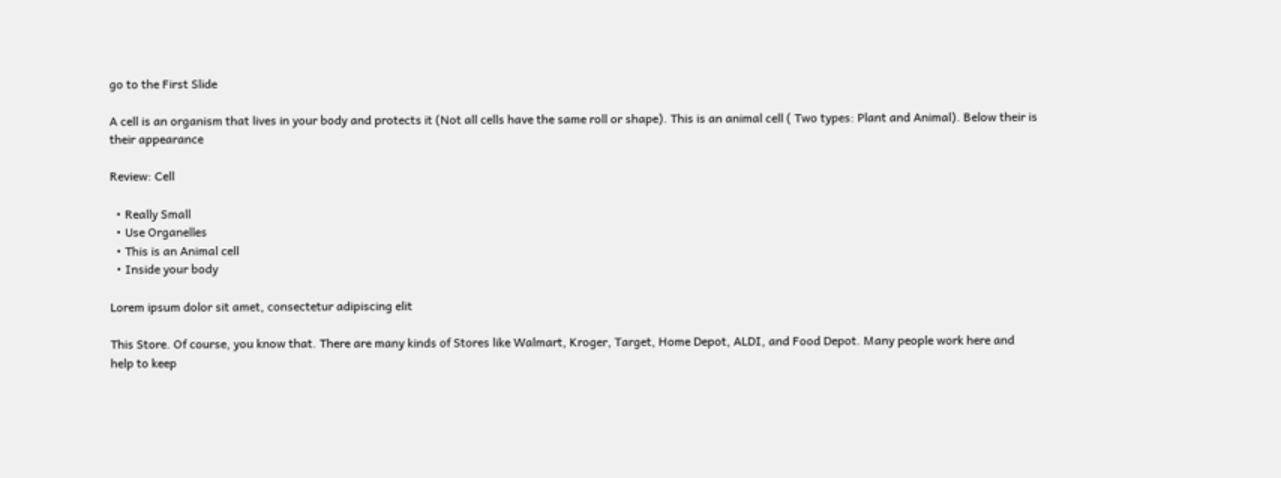go to the First Slide

A cell is an organism that lives in your body and protects it (Not all cells have the same roll or shape). This is an animal cell ( Two types: Plant and Animal). Below their is their appearance

Review: Cell

  • Really Small
  • Use Organelles
  • This is an Animal cell
  • Inside your body

Lorem ipsum dolor sit amet, consectetur adipiscing elit

This Store. Of course, you know that. There are many kinds of Stores like Walmart, Kroger, Target, Home Depot, ALDI, and Food Depot. Many people work here and help to keep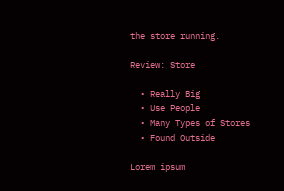the store running.

Review: Store

  • Really Big
  • Use People
  • Many Types of Stores
  • Found Outside

Lorem ipsum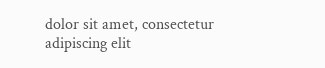dolor sit amet, consectetur adipiscing elit